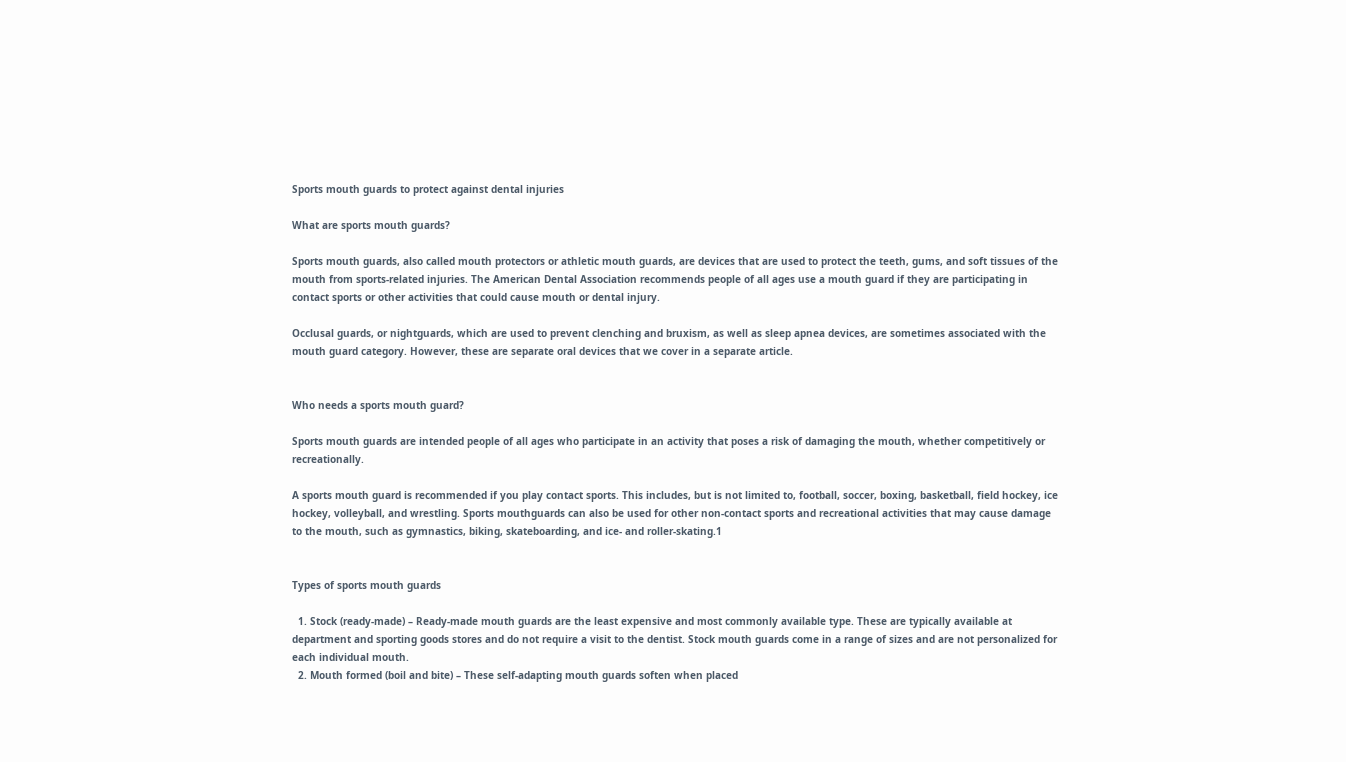Sports mouth guards to protect against dental injuries

What are sports mouth guards?

Sports mouth guards, also called mouth protectors or athletic mouth guards, are devices that are used to protect the teeth, gums, and soft tissues of the mouth from sports-related injuries. The American Dental Association recommends people of all ages use a mouth guard if they are participating in contact sports or other activities that could cause mouth or dental injury.

Occlusal guards, or nightguards, which are used to prevent clenching and bruxism, as well as sleep apnea devices, are sometimes associated with the mouth guard category. However, these are separate oral devices that we cover in a separate article.


Who needs a sports mouth guard?

Sports mouth guards are intended people of all ages who participate in an activity that poses a risk of damaging the mouth, whether competitively or recreationally.

A sports mouth guard is recommended if you play contact sports. This includes, but is not limited to, football, soccer, boxing, basketball, field hockey, ice hockey, volleyball, and wrestling. Sports mouthguards can also be used for other non-contact sports and recreational activities that may cause damage to the mouth, such as gymnastics, biking, skateboarding, and ice- and roller-skating.1


Types of sports mouth guards

  1. Stock (ready-made) – Ready-made mouth guards are the least expensive and most commonly available type. These are typically available at department and sporting goods stores and do not require a visit to the dentist. Stock mouth guards come in a range of sizes and are not personalized for each individual mouth.
  2. Mouth formed (boil and bite) – These self-adapting mouth guards soften when placed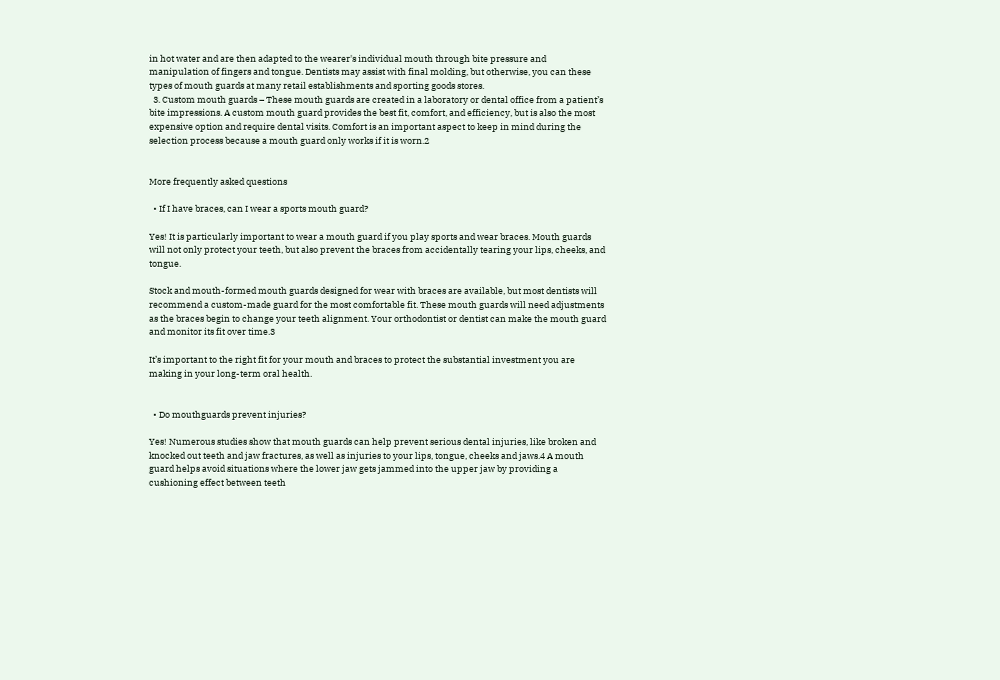in hot water and are then adapted to the wearer's individual mouth through bite pressure and manipulation of fingers and tongue. Dentists may assist with final molding, but otherwise, you can these types of mouth guards at many retail establishments and sporting goods stores.
  3. Custom mouth guards – These mouth guards are created in a laboratory or dental office from a patient’s bite impressions. A custom mouth guard provides the best fit, comfort, and efficiency, but is also the most expensive option and require dental visits. Comfort is an important aspect to keep in mind during the selection process because a mouth guard only works if it is worn.2


More frequently asked questions

  • If I have braces, can I wear a sports mouth guard?

Yes! It is particularly important to wear a mouth guard if you play sports and wear braces. Mouth guards will not only protect your teeth, but also prevent the braces from accidentally tearing your lips, cheeks, and tongue.

Stock and mouth-formed mouth guards designed for wear with braces are available, but most dentists will recommend a custom-made guard for the most comfortable fit. These mouth guards will need adjustments as the braces begin to change your teeth alignment. Your orthodontist or dentist can make the mouth guard and monitor its fit over time.3

It’s important to the right fit for your mouth and braces to protect the substantial investment you are making in your long-term oral health.


  • Do mouthguards prevent injuries?

Yes! Numerous studies show that mouth guards can help prevent serious dental injuries, like broken and knocked out teeth and jaw fractures, as well as injuries to your lips, tongue, cheeks and jaws.4 A mouth guard helps avoid situations where the lower jaw gets jammed into the upper jaw by providing a cushioning effect between teeth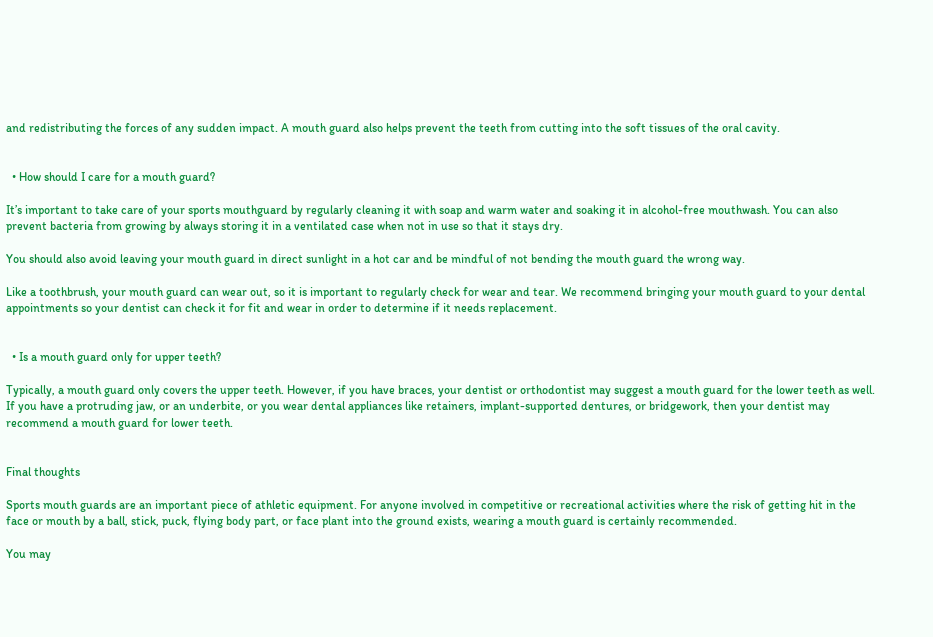and redistributing the forces of any sudden impact. A mouth guard also helps prevent the teeth from cutting into the soft tissues of the oral cavity.


  • How should I care for a mouth guard?

It’s important to take care of your sports mouthguard by regularly cleaning it with soap and warm water and soaking it in alcohol-free mouthwash. You can also prevent bacteria from growing by always storing it in a ventilated case when not in use so that it stays dry.

You should also avoid leaving your mouth guard in direct sunlight in a hot car and be mindful of not bending the mouth guard the wrong way.

Like a toothbrush, your mouth guard can wear out, so it is important to regularly check for wear and tear. We recommend bringing your mouth guard to your dental appointments so your dentist can check it for fit and wear in order to determine if it needs replacement.


  • Is a mouth guard only for upper teeth?

Typically, a mouth guard only covers the upper teeth. However, if you have braces, your dentist or orthodontist may suggest a mouth guard for the lower teeth as well. If you have a protruding jaw, or an underbite, or you wear dental appliances like retainers, implant-supported dentures, or bridgework, then your dentist may recommend a mouth guard for lower teeth.


Final thoughts

Sports mouth guards are an important piece of athletic equipment. For anyone involved in competitive or recreational activities where the risk of getting hit in the face or mouth by a ball, stick, puck, flying body part, or face plant into the ground exists, wearing a mouth guard is certainly recommended.

You may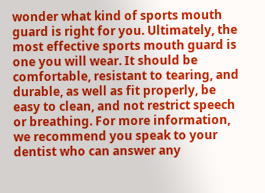wonder what kind of sports mouth guard is right for you. Ultimately, the most effective sports mouth guard is one you will wear. It should be comfortable, resistant to tearing, and durable, as well as fit properly, be easy to clean, and not restrict speech or breathing. For more information, we recommend you speak to your dentist who can answer any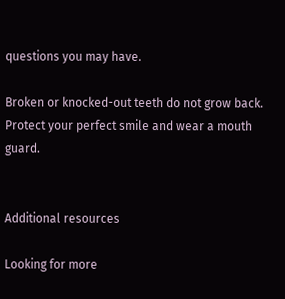questions you may have.

Broken or knocked-out teeth do not grow back. Protect your perfect smile and wear a mouth guard.


Additional resources

Looking for more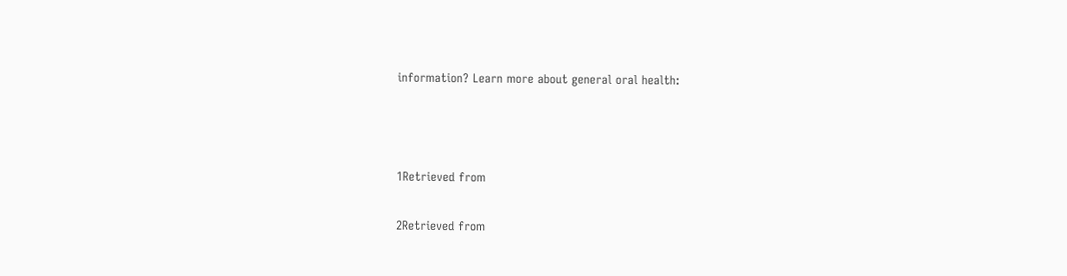information? Learn more about general oral health:



1Retrieved from

2Retrieved from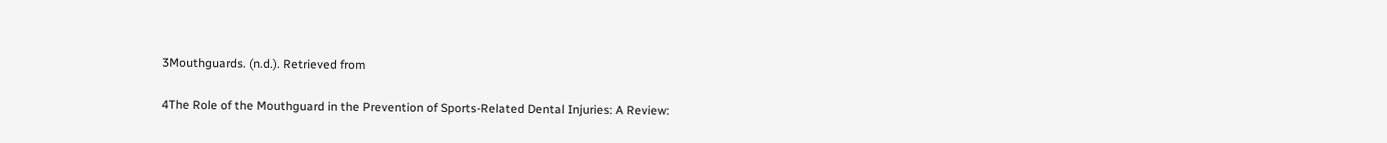3Mouthguards. (n.d.). Retrieved from

4The Role of the Mouthguard in the Prevention of Sports-Related Dental Injuries: A Review: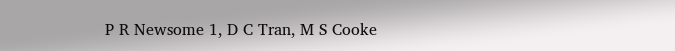P R Newsome 1, D C Tran, M S Cooke